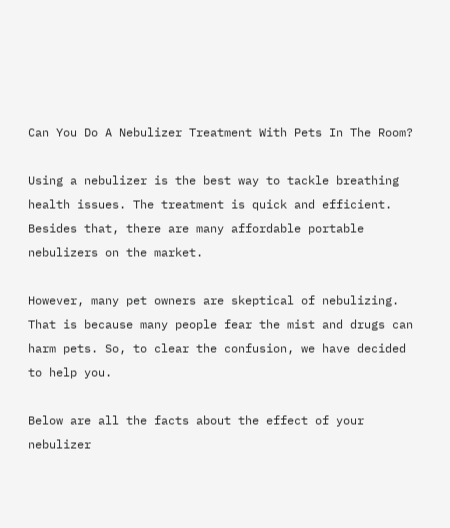Can You Do A Nebulizer Treatment With Pets In The Room?

Using a nebulizer is the best way to tackle breathing health issues. The treatment is quick and efficient. Besides that, there are many affordable portable nebulizers on the market.

However, many pet owners are skeptical of nebulizing. That is because many people fear the mist and drugs can harm pets. So, to clear the confusion, we have decided to help you.

Below are all the facts about the effect of your nebulizer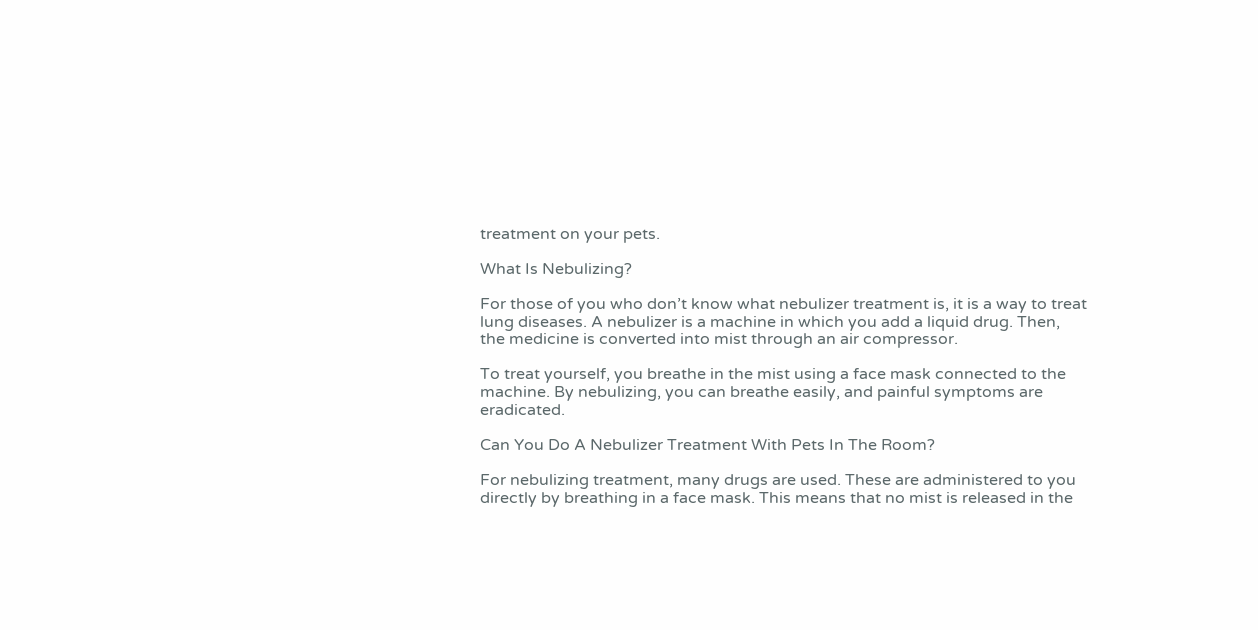treatment on your pets.

What Is Nebulizing?

For those of you who don’t know what nebulizer treatment is, it is a way to treat lung diseases. A nebulizer is a machine in which you add a liquid drug. Then, the medicine is converted into mist through an air compressor.

To treat yourself, you breathe in the mist using a face mask connected to the machine. By nebulizing, you can breathe easily, and painful symptoms are eradicated.

Can You Do A Nebulizer Treatment With Pets In The Room?

For nebulizing treatment, many drugs are used. These are administered to you directly by breathing in a face mask. This means that no mist is released in the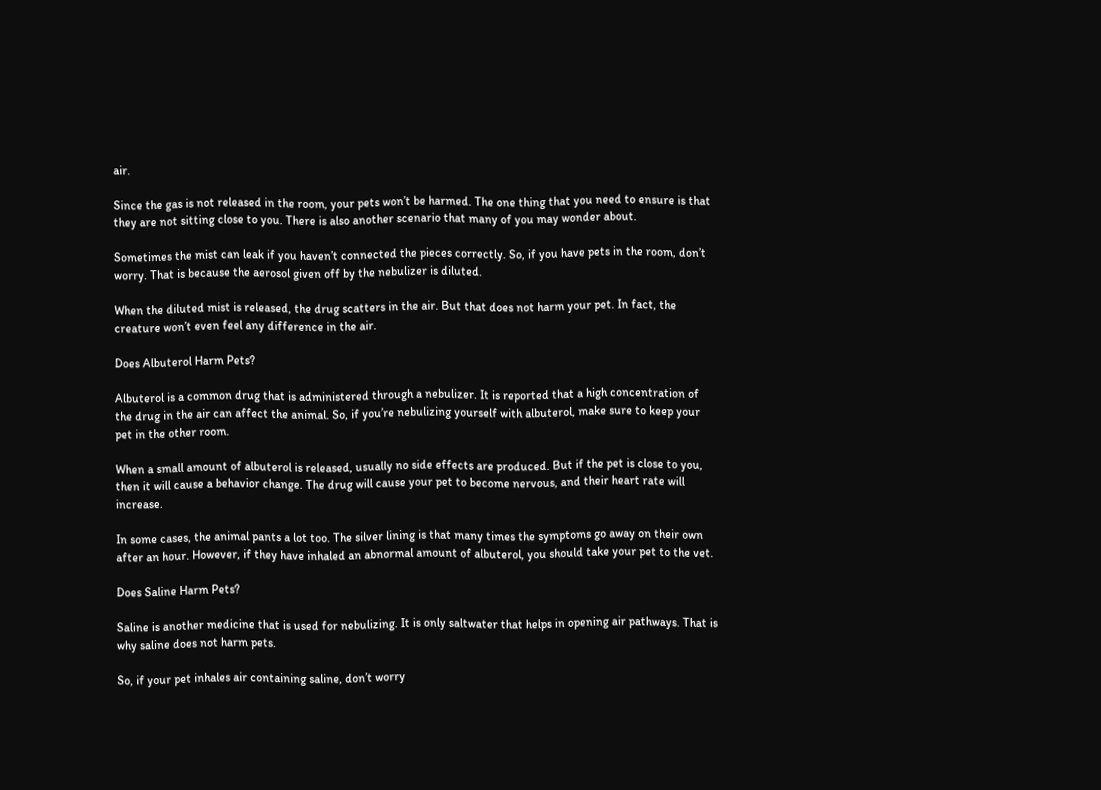air.

Since the gas is not released in the room, your pets won’t be harmed. The one thing that you need to ensure is that they are not sitting close to you. There is also another scenario that many of you may wonder about.

Sometimes the mist can leak if you haven’t connected the pieces correctly. So, if you have pets in the room, don’t worry. That is because the aerosol given off by the nebulizer is diluted.

When the diluted mist is released, the drug scatters in the air. But that does not harm your pet. In fact, the creature won’t even feel any difference in the air.

Does Albuterol Harm Pets?

Albuterol is a common drug that is administered through a nebulizer. It is reported that a high concentration of the drug in the air can affect the animal. So, if you’re nebulizing yourself with albuterol, make sure to keep your pet in the other room.

When a small amount of albuterol is released, usually no side effects are produced. But if the pet is close to you, then it will cause a behavior change. The drug will cause your pet to become nervous, and their heart rate will increase.

In some cases, the animal pants a lot too. The silver lining is that many times the symptoms go away on their own after an hour. However, if they have inhaled an abnormal amount of albuterol, you should take your pet to the vet.

Does Saline Harm Pets?

Saline is another medicine that is used for nebulizing. It is only saltwater that helps in opening air pathways. That is why saline does not harm pets.

So, if your pet inhales air containing saline, don’t worry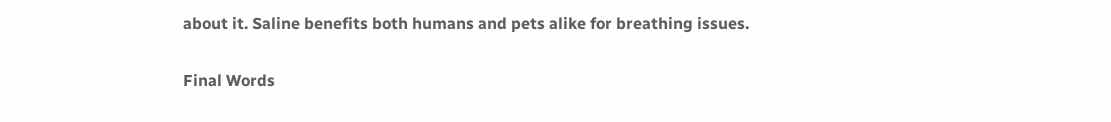about it. Saline benefits both humans and pets alike for breathing issues.

Final Words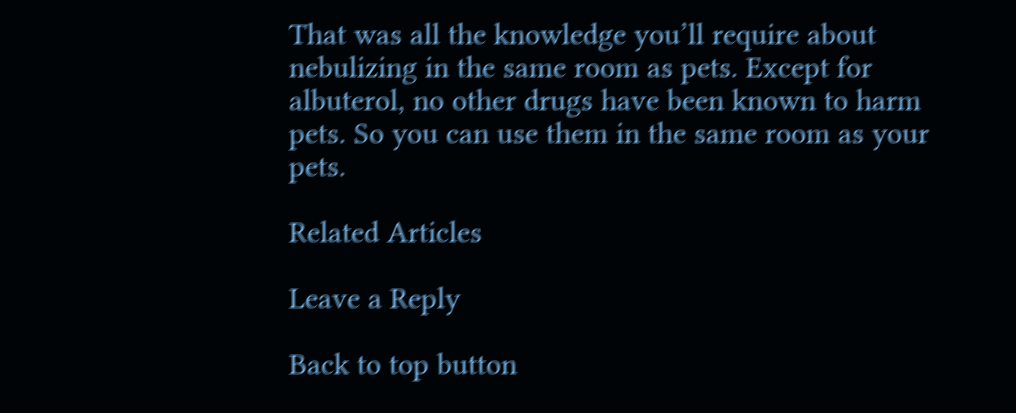That was all the knowledge you’ll require about nebulizing in the same room as pets. Except for albuterol, no other drugs have been known to harm pets. So you can use them in the same room as your pets.

Related Articles

Leave a Reply

Back to top button